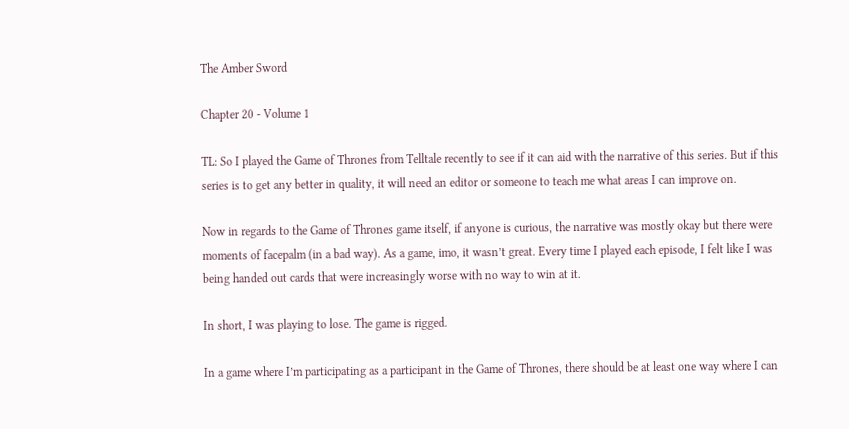The Amber Sword

Chapter 20 - Volume 1

TL: So I played the Game of Thrones from Telltale recently to see if it can aid with the narrative of this series. But if this series is to get any better in quality, it will need an editor or someone to teach me what areas I can improve on.

Now in regards to the Game of Thrones game itself, if anyone is curious, the narrative was mostly okay but there were moments of facepalm (in a bad way). As a game, imo, it wasn’t great. Every time I played each episode, I felt like I was being handed out cards that were increasingly worse with no way to win at it.

In short, I was playing to lose. The game is rigged.

In a game where I’m participating as a participant in the Game of Thrones, there should be at least one way where I can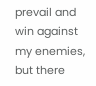prevail and win against my enemies, but there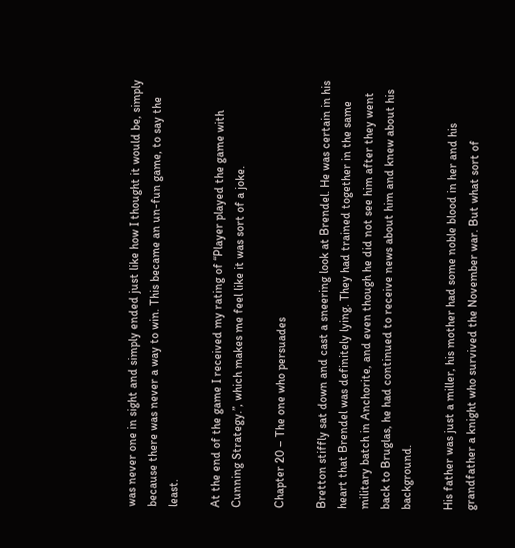was never one in sight and simply ended just like how I thought it would be, simply because there was never a way to win. This became an un-fun game, to say the least.

At the end of the game I received my rating of “Player played the game with Cunning Strategy.”, which makes me feel like it was sort of a joke.

Chapter 20 – The one who persuades

Bretton stiffly sat down and cast a sneering look at Brendel. He was certain in his heart that Brendel was definitely lying. They had trained together in the same military batch in Anchorite, and even though he did not see him after they went back to Bruglas, he had continued to receive news about him and knew about his background.

His father was just a miller, his mother had some noble blood in her and his grandfather a knight who survived the November war. But what sort of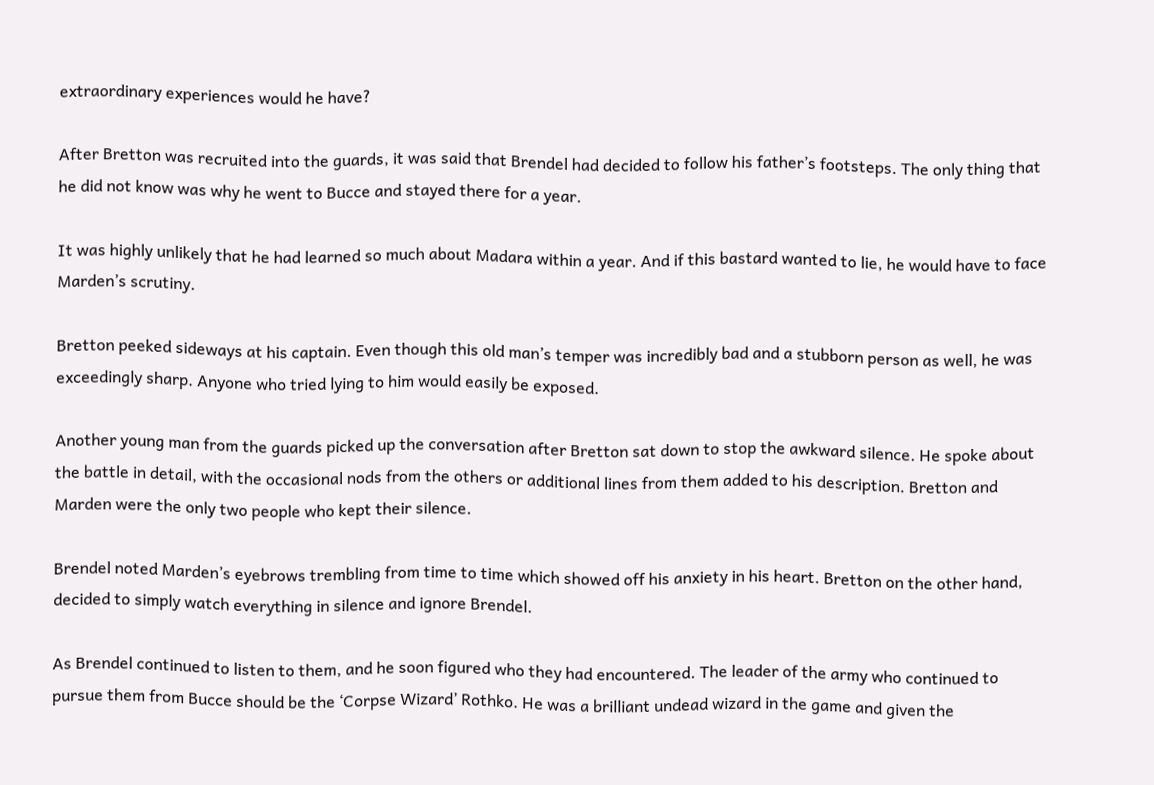extraordinary experiences would he have?

After Bretton was recruited into the guards, it was said that Brendel had decided to follow his father’s footsteps. The only thing that he did not know was why he went to Bucce and stayed there for a year.

It was highly unlikely that he had learned so much about Madara within a year. And if this bastard wanted to lie, he would have to face Marden’s scrutiny.

Bretton peeked sideways at his captain. Even though this old man’s temper was incredibly bad and a stubborn person as well, he was exceedingly sharp. Anyone who tried lying to him would easily be exposed.

Another young man from the guards picked up the conversation after Bretton sat down to stop the awkward silence. He spoke about the battle in detail, with the occasional nods from the others or additional lines from them added to his description. Bretton and Marden were the only two people who kept their silence.

Brendel noted Marden’s eyebrows trembling from time to time which showed off his anxiety in his heart. Bretton on the other hand, decided to simply watch everything in silence and ignore Brendel.

As Brendel continued to listen to them, and he soon figured who they had encountered. The leader of the army who continued to pursue them from Bucce should be the ‘Corpse Wizard’ Rothko. He was a brilliant undead wizard in the game and given the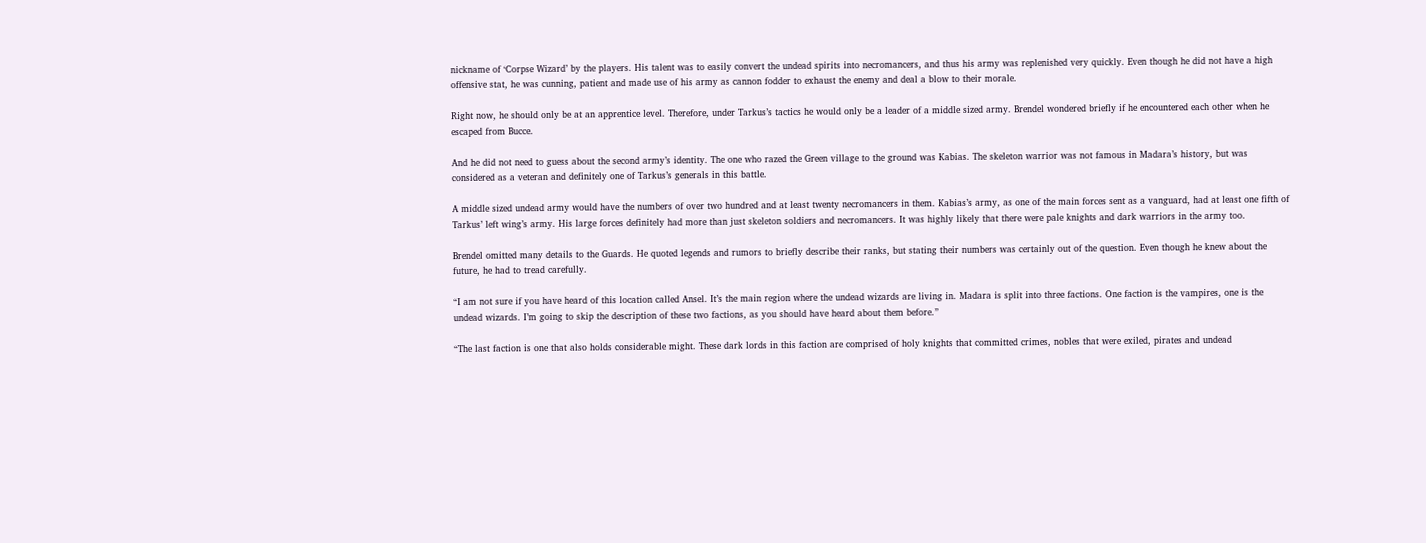nickname of ‘Corpse Wizard’ by the players. His talent was to easily convert the undead spirits into necromancers, and thus his army was replenished very quickly. Even though he did not have a high offensive stat, he was cunning, patient and made use of his army as cannon fodder to exhaust the enemy and deal a blow to their morale.

Right now, he should only be at an apprentice level. Therefore, under Tarkus’s tactics he would only be a leader of a middle sized army. Brendel wondered briefly if he encountered each other when he escaped from Bucce.

And he did not need to guess about the second army’s identity. The one who razed the Green village to the ground was Kabias. The skeleton warrior was not famous in Madara’s history, but was considered as a veteran and definitely one of Tarkus’s generals in this battle.

A middle sized undead army would have the numbers of over two hundred and at least twenty necromancers in them. Kabias’s army, as one of the main forces sent as a vanguard, had at least one fifth of Tarkus’ left wing’s army. His large forces definitely had more than just skeleton soldiers and necromancers. It was highly likely that there were pale knights and dark warriors in the army too.

Brendel omitted many details to the Guards. He quoted legends and rumors to briefly describe their ranks, but stating their numbers was certainly out of the question. Even though he knew about the future, he had to tread carefully.

“I am not sure if you have heard of this location called Ansel. It’s the main region where the undead wizards are living in. Madara is split into three factions. One faction is the vampires, one is the undead wizards. I’m going to skip the description of these two factions, as you should have heard about them before.”

“The last faction is one that also holds considerable might. These dark lords in this faction are comprised of holy knights that committed crimes, nobles that were exiled, pirates and undead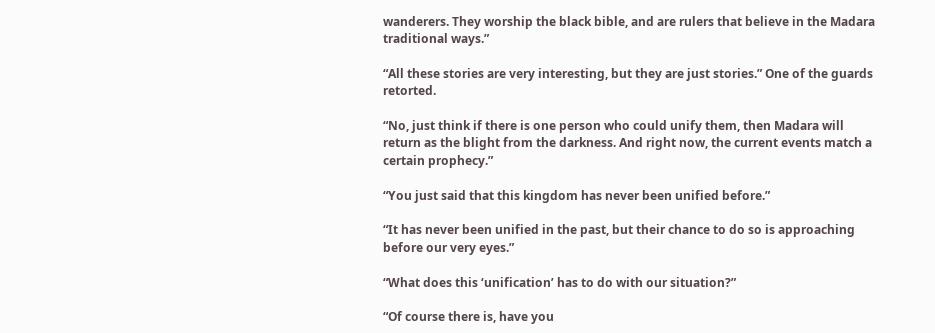wanderers. They worship the black bible, and are rulers that believe in the Madara traditional ways.”

“All these stories are very interesting, but they are just stories.” One of the guards retorted.

“No, just think if there is one person who could unify them, then Madara will return as the blight from the darkness. And right now, the current events match a certain prophecy.”

“You just said that this kingdom has never been unified before.”

“It has never been unified in the past, but their chance to do so is approaching before our very eyes.”

“What does this ‘unification’ has to do with our situation?”

“Of course there is, have you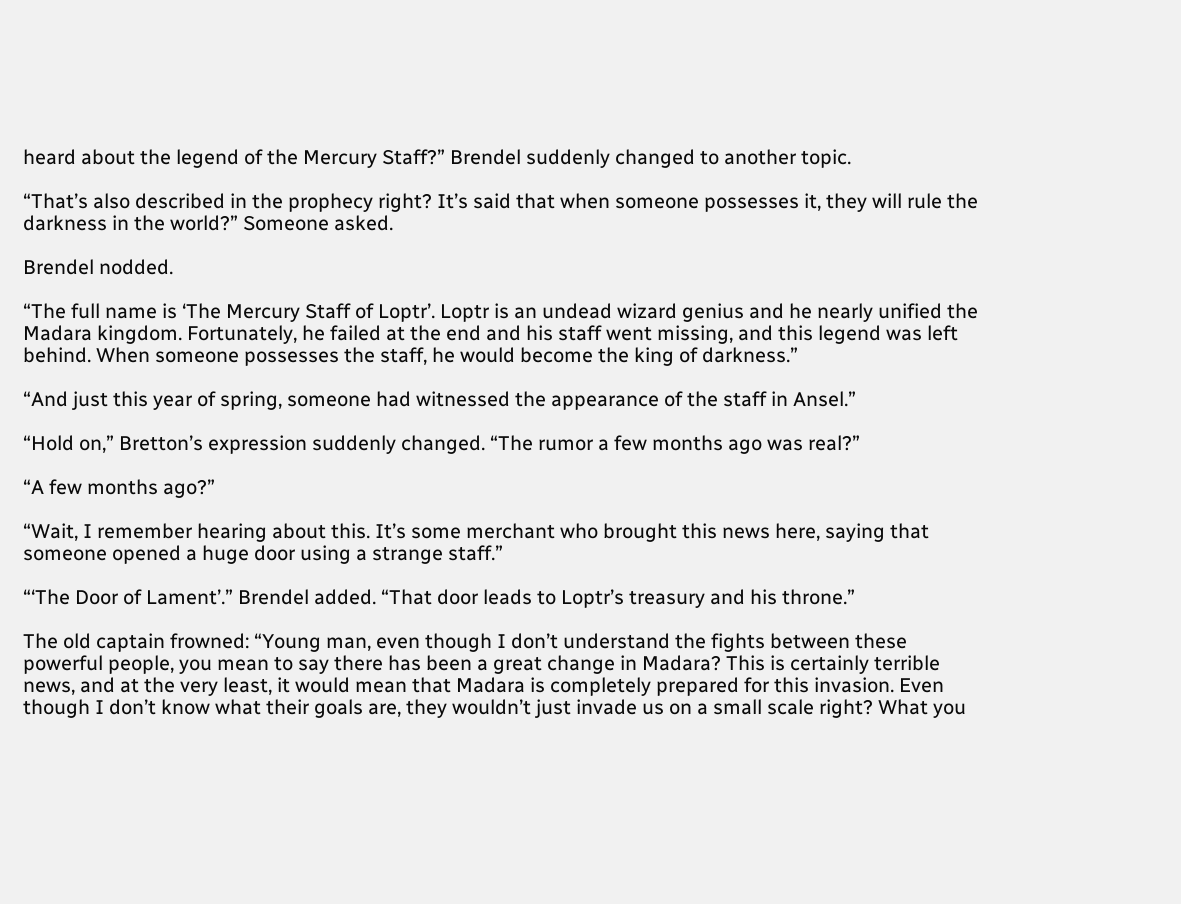heard about the legend of the Mercury Staff?” Brendel suddenly changed to another topic.

“That’s also described in the prophecy right? It’s said that when someone possesses it, they will rule the darkness in the world?” Someone asked.

Brendel nodded.

“The full name is ‘The Mercury Staff of Loptr’. Loptr is an undead wizard genius and he nearly unified the Madara kingdom. Fortunately, he failed at the end and his staff went missing, and this legend was left behind. When someone possesses the staff, he would become the king of darkness.”

“And just this year of spring, someone had witnessed the appearance of the staff in Ansel.”

“Hold on,” Bretton’s expression suddenly changed. “The rumor a few months ago was real?”

“A few months ago?”

“Wait, I remember hearing about this. It’s some merchant who brought this news here, saying that someone opened a huge door using a strange staff.”

“‘The Door of Lament’.” Brendel added. “That door leads to Loptr’s treasury and his throne.”

The old captain frowned: “Young man, even though I don’t understand the fights between these powerful people, you mean to say there has been a great change in Madara? This is certainly terrible news, and at the very least, it would mean that Madara is completely prepared for this invasion. Even though I don’t know what their goals are, they wouldn’t just invade us on a small scale right? What you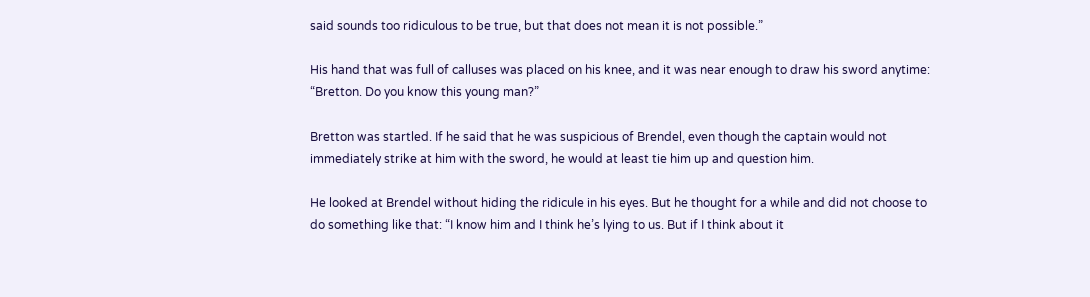said sounds too ridiculous to be true, but that does not mean it is not possible.”

His hand that was full of calluses was placed on his knee, and it was near enough to draw his sword anytime: “Bretton. Do you know this young man?”

Bretton was startled. If he said that he was suspicious of Brendel, even though the captain would not immediately strike at him with the sword, he would at least tie him up and question him.

He looked at Brendel without hiding the ridicule in his eyes. But he thought for a while and did not choose to do something like that: “I know him and I think he’s lying to us. But if I think about it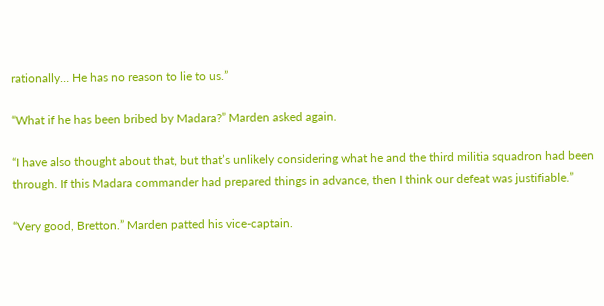rationally… He has no reason to lie to us.”

“What if he has been bribed by Madara?” Marden asked again.

“I have also thought about that, but that’s unlikely considering what he and the third militia squadron had been through. If this Madara commander had prepared things in advance, then I think our defeat was justifiable.”

“Very good, Bretton.” Marden patted his vice-captain.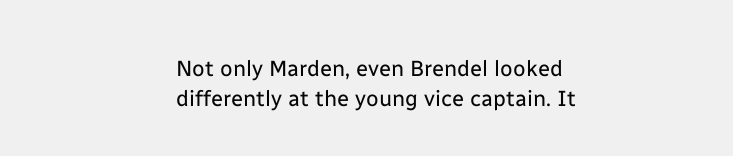Not only Marden, even Brendel looked differently at the young vice captain. It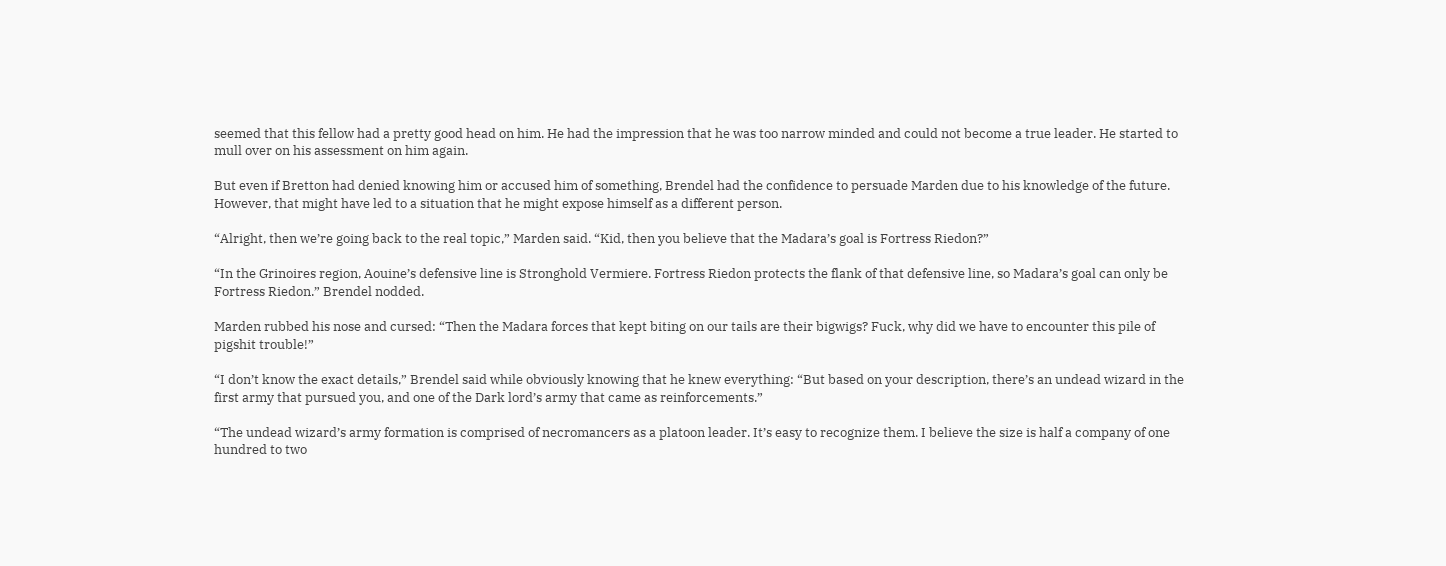seemed that this fellow had a pretty good head on him. He had the impression that he was too narrow minded and could not become a true leader. He started to mull over on his assessment on him again.

But even if Bretton had denied knowing him or accused him of something, Brendel had the confidence to persuade Marden due to his knowledge of the future. However, that might have led to a situation that he might expose himself as a different person.

“Alright, then we’re going back to the real topic,” Marden said. “Kid, then you believe that the Madara’s goal is Fortress Riedon?”

“In the Grinoires region, Aouine’s defensive line is Stronghold Vermiere. Fortress Riedon protects the flank of that defensive line, so Madara’s goal can only be Fortress Riedon.” Brendel nodded.

Marden rubbed his nose and cursed: “Then the Madara forces that kept biting on our tails are their bigwigs? Fuck, why did we have to encounter this pile of pigshit trouble!”

“I don’t know the exact details,” Brendel said while obviously knowing that he knew everything: “But based on your description, there’s an undead wizard in the first army that pursued you, and one of the Dark lord’s army that came as reinforcements.”

“The undead wizard’s army formation is comprised of necromancers as a platoon leader. It’s easy to recognize them. I believe the size is half a company of one hundred to two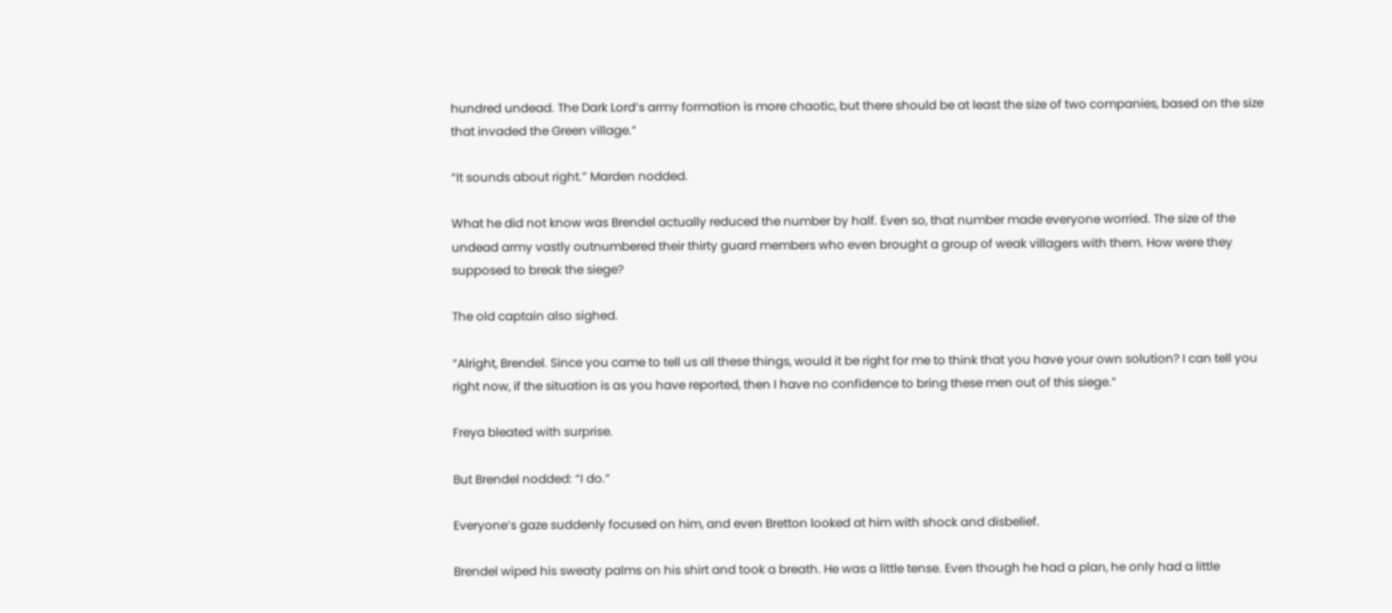hundred undead. The Dark Lord’s army formation is more chaotic, but there should be at least the size of two companies, based on the size that invaded the Green village.”

“It sounds about right.” Marden nodded.

What he did not know was Brendel actually reduced the number by half. Even so, that number made everyone worried. The size of the undead army vastly outnumbered their thirty guard members who even brought a group of weak villagers with them. How were they supposed to break the siege?

The old captain also sighed.

“Alright, Brendel. Since you came to tell us all these things, would it be right for me to think that you have your own solution? I can tell you right now, if the situation is as you have reported, then I have no confidence to bring these men out of this siege.”

Freya bleated with surprise.

But Brendel nodded: “I do.”

Everyone’s gaze suddenly focused on him, and even Bretton looked at him with shock and disbelief.

Brendel wiped his sweaty palms on his shirt and took a breath. He was a little tense. Even though he had a plan, he only had a little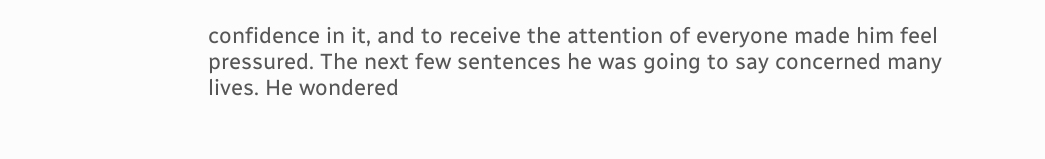confidence in it, and to receive the attention of everyone made him feel pressured. The next few sentences he was going to say concerned many lives. He wondered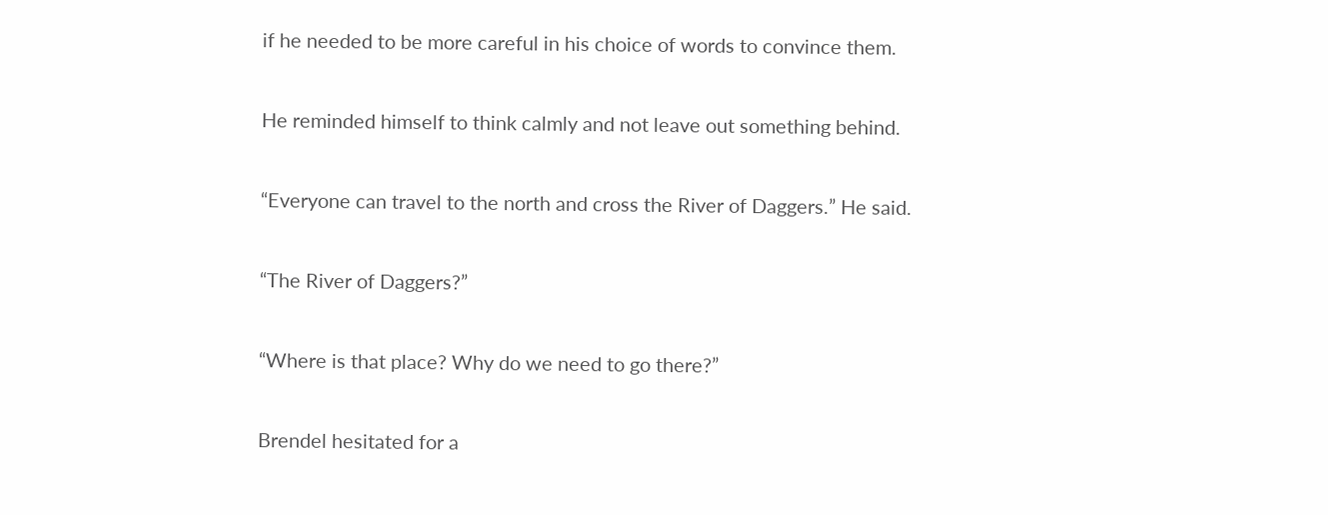if he needed to be more careful in his choice of words to convince them.

He reminded himself to think calmly and not leave out something behind.

“Everyone can travel to the north and cross the River of Daggers.” He said.

“The River of Daggers?”

“Where is that place? Why do we need to go there?”

Brendel hesitated for a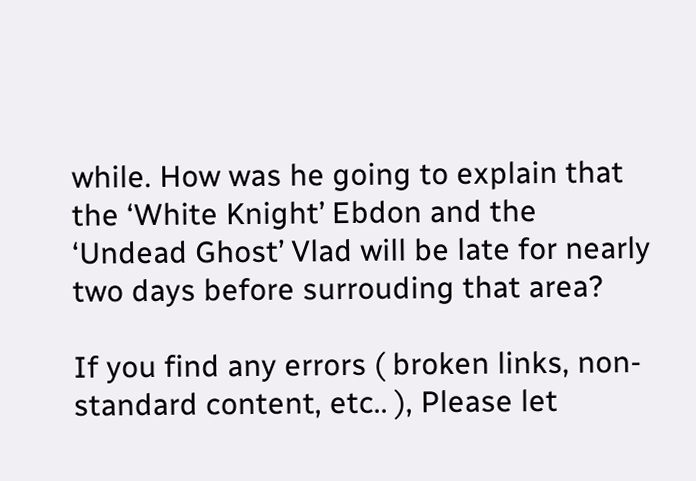while. How was he going to explain that the ‘White Knight’ Ebdon and the ‘Undead Ghost’ Vlad will be late for nearly two days before surrouding that area?

If you find any errors ( broken links, non-standard content, etc.. ), Please let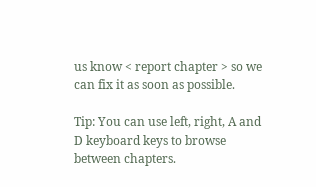us know < report chapter > so we can fix it as soon as possible.

Tip: You can use left, right, A and D keyboard keys to browse between chapters.